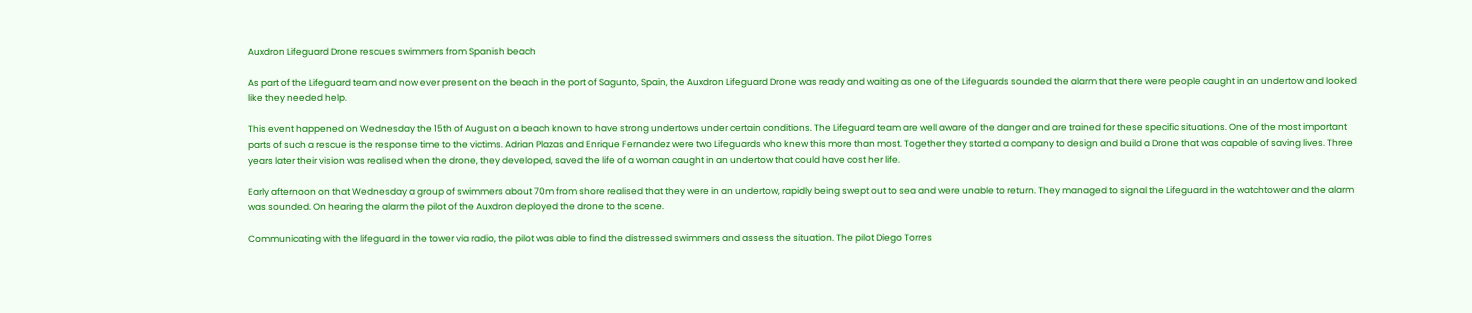Auxdron Lifeguard Drone rescues swimmers from Spanish beach

As part of the Lifeguard team and now ever present on the beach in the port of Sagunto, Spain, the Auxdron Lifeguard Drone was ready and waiting as one of the Lifeguards sounded the alarm that there were people caught in an undertow and looked like they needed help.

This event happened on Wednesday the 15th of August on a beach known to have strong undertows under certain conditions. The Lifeguard team are well aware of the danger and are trained for these specific situations. One of the most important parts of such a rescue is the response time to the victims. Adrian Plazas and Enrique Fernandez were two Lifeguards who knew this more than most. Together they started a company to design and build a Drone that was capable of saving lives. Three years later their vision was realised when the drone, they developed, saved the life of a woman caught in an undertow that could have cost her life.

Early afternoon on that Wednesday a group of swimmers about 70m from shore realised that they were in an undertow, rapidly being swept out to sea and were unable to return. They managed to signal the Lifeguard in the watchtower and the alarm was sounded. On hearing the alarm the pilot of the Auxdron deployed the drone to the scene.

Communicating with the lifeguard in the tower via radio, the pilot was able to find the distressed swimmers and assess the situation. The pilot Diego Torres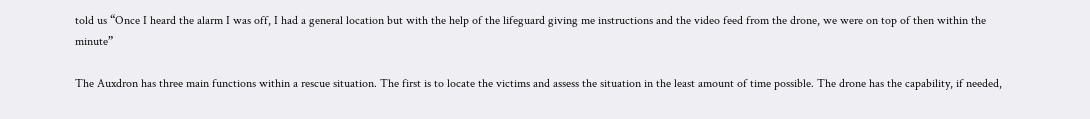told us “Once I heard the alarm I was off, I had a general location but with the help of the lifeguard giving me instructions and the video feed from the drone, we were on top of then within the minute”

The Auxdron has three main functions within a rescue situation. The first is to locate the victims and assess the situation in the least amount of time possible. The drone has the capability, if needed,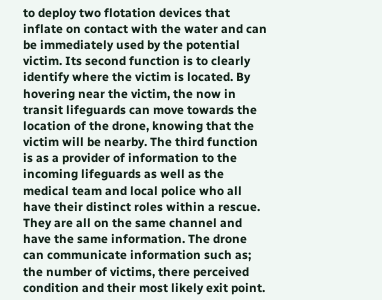to deploy two flotation devices that inflate on contact with the water and can be immediately used by the potential victim. Its second function is to clearly identify where the victim is located. By hovering near the victim, the now in transit lifeguards can move towards the location of the drone, knowing that the victim will be nearby. The third function is as a provider of information to the incoming lifeguards as well as the medical team and local police who all have their distinct roles within a rescue. They are all on the same channel and have the same information. The drone can communicate information such as; the number of victims, there perceived condition and their most likely exit point.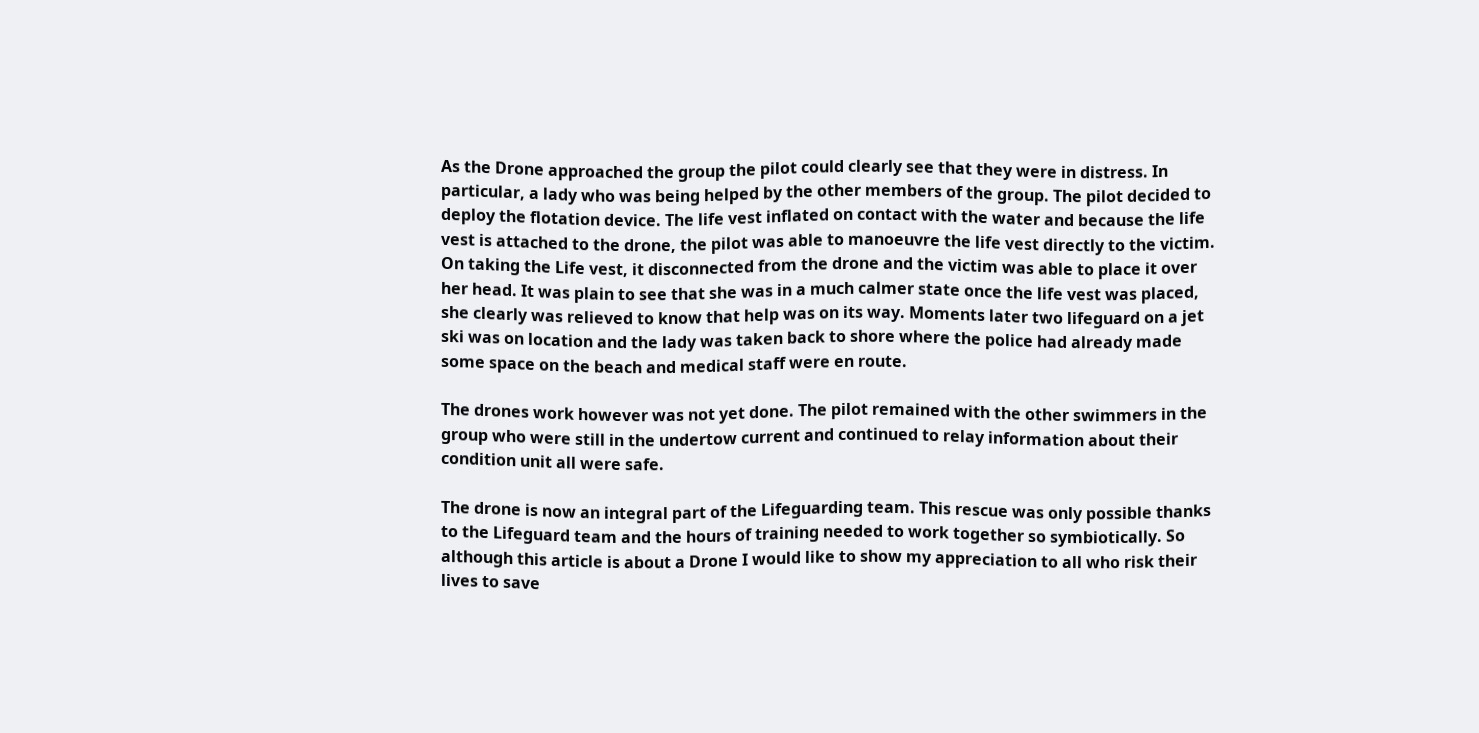As the Drone approached the group the pilot could clearly see that they were in distress. In particular, a lady who was being helped by the other members of the group. The pilot decided to deploy the flotation device. The life vest inflated on contact with the water and because the life vest is attached to the drone, the pilot was able to manoeuvre the life vest directly to the victim. On taking the Life vest, it disconnected from the drone and the victim was able to place it over her head. It was plain to see that she was in a much calmer state once the life vest was placed, she clearly was relieved to know that help was on its way. Moments later two lifeguard on a jet ski was on location and the lady was taken back to shore where the police had already made some space on the beach and medical staff were en route.

The drones work however was not yet done. The pilot remained with the other swimmers in the group who were still in the undertow current and continued to relay information about their condition unit all were safe.

The drone is now an integral part of the Lifeguarding team. This rescue was only possible thanks to the Lifeguard team and the hours of training needed to work together so symbiotically. So although this article is about a Drone I would like to show my appreciation to all who risk their lives to save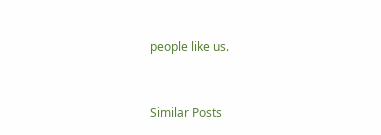people like us.


Similar Posts